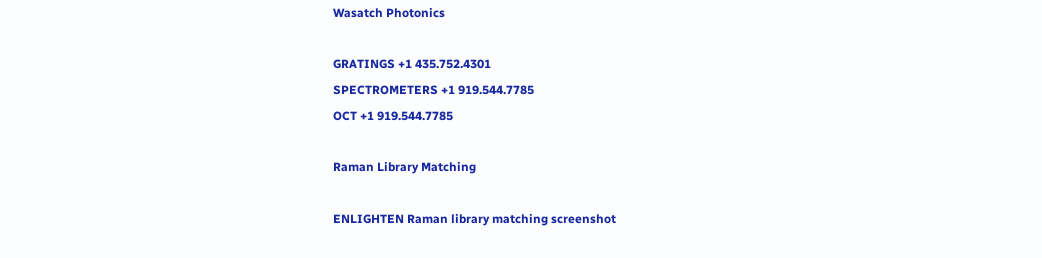Wasatch Photonics

GRATINGS +1 435.752.4301
SPECTROMETERS +1 919.544.7785
OCT +1 919.544.7785

Raman Library Matching

ENLIGHTEN Raman library matching screenshot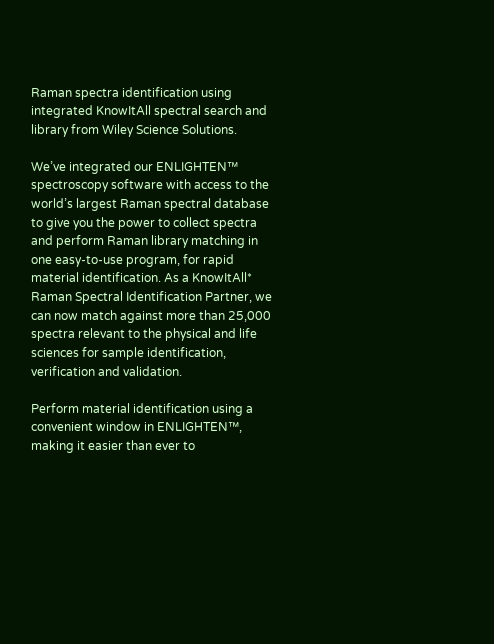Raman spectra identification using integrated KnowItAll spectral search and library from Wiley Science Solutions.

We’ve integrated our ENLIGHTEN™ spectroscopy software with access to the world’s largest Raman spectral database to give you the power to collect spectra and perform Raman library matching in one easy-to-use program, for rapid material identification. As a KnowItAll* Raman Spectral Identification Partner, we can now match against more than 25,000 spectra relevant to the physical and life sciences for sample identification, verification and validation.

Perform material identification using a convenient window in ENLIGHTEN™, making it easier than ever to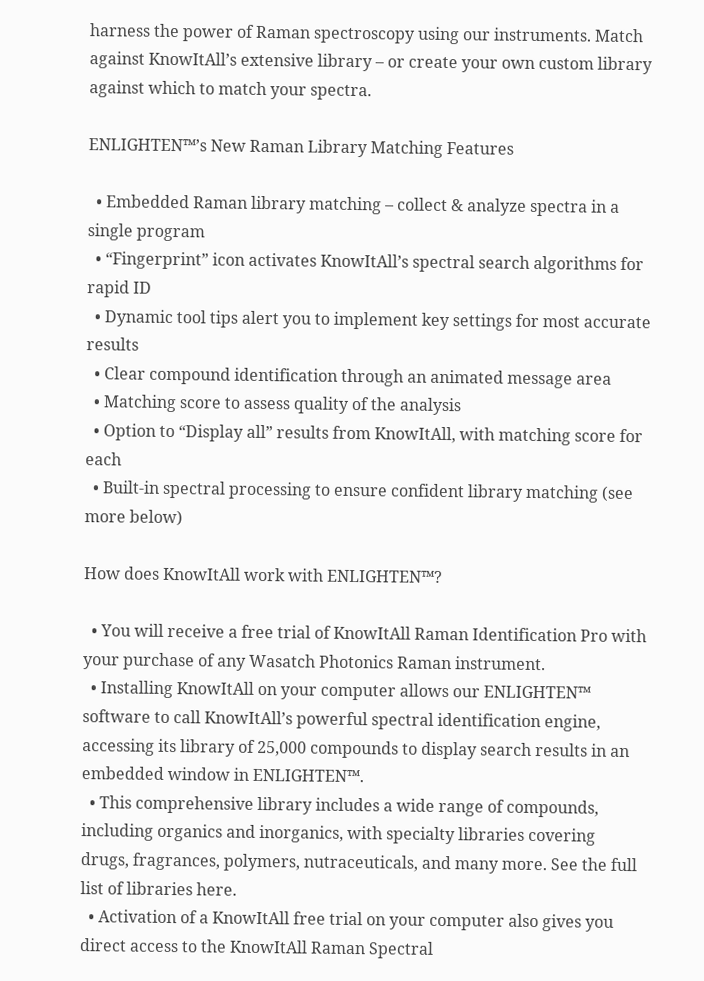harness the power of Raman spectroscopy using our instruments. Match against KnowItAll’s extensive library – or create your own custom library against which to match your spectra.

ENLIGHTEN™’s New Raman Library Matching Features

  • Embedded Raman library matching – collect & analyze spectra in a single program
  • “Fingerprint” icon activates KnowItAll’s spectral search algorithms for rapid ID
  • Dynamic tool tips alert you to implement key settings for most accurate results
  • Clear compound identification through an animated message area
  • Matching score to assess quality of the analysis
  • Option to “Display all” results from KnowItAll, with matching score for each
  • Built-in spectral processing to ensure confident library matching (see more below)

How does KnowItAll work with ENLIGHTEN™?

  • You will receive a free trial of KnowItAll Raman Identification Pro with your purchase of any Wasatch Photonics Raman instrument.
  • Installing KnowItAll on your computer allows our ENLIGHTEN™ software to call KnowItAll’s powerful spectral identification engine, accessing its library of 25,000 compounds to display search results in an embedded window in ENLIGHTEN™.
  • This comprehensive library includes a wide range of compounds, including organics and inorganics, with specialty libraries covering drugs, fragrances, polymers, nutraceuticals, and many more. See the full list of libraries here.
  • Activation of a KnowItAll free trial on your computer also gives you direct access to the KnowItAll Raman Spectral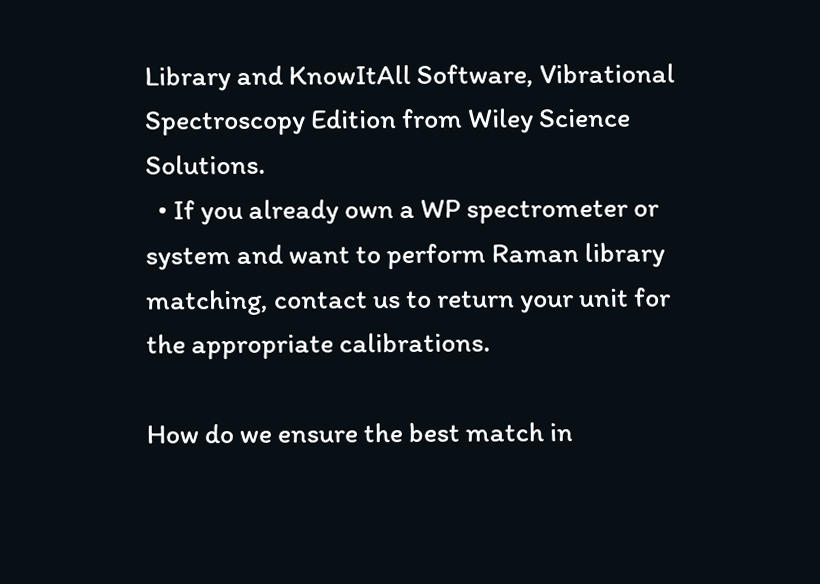Library and KnowItAll Software, Vibrational Spectroscopy Edition from Wiley Science Solutions.
  • If you already own a WP spectrometer or system and want to perform Raman library matching, contact us to return your unit for the appropriate calibrations.

How do we ensure the best match in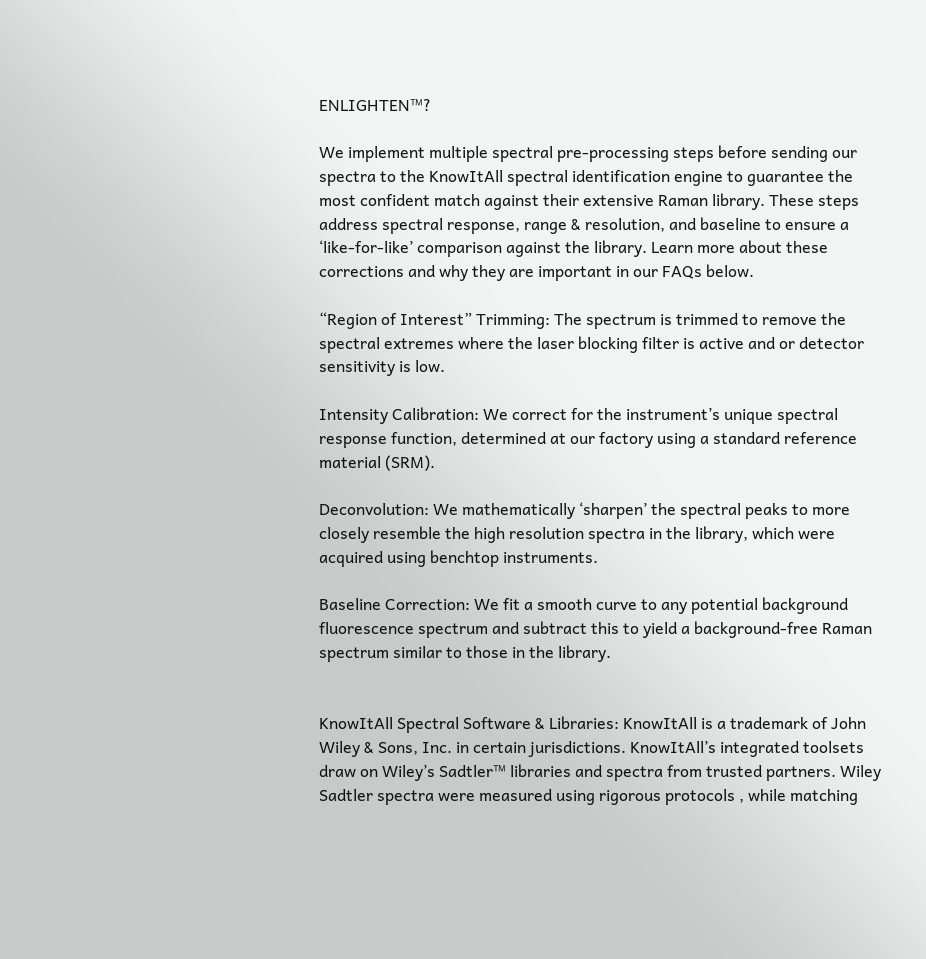ENLIGHTEN™?

We implement multiple spectral pre-processing steps before sending our spectra to the KnowItAll spectral identification engine to guarantee the most confident match against their extensive Raman library. These steps address spectral response, range & resolution, and baseline to ensure a ‘like-for-like’ comparison against the library. Learn more about these corrections and why they are important in our FAQs below.

“Region of Interest” Trimming: The spectrum is trimmed to remove the spectral extremes where the laser blocking filter is active and or detector sensitivity is low.

Intensity Calibration: We correct for the instrument’s unique spectral response function, determined at our factory using a standard reference material (SRM).

Deconvolution: We mathematically ‘sharpen’ the spectral peaks to more closely resemble the high resolution spectra in the library, which were acquired using benchtop instruments.

Baseline Correction: We fit a smooth curve to any potential background fluorescence spectrum and subtract this to yield a background-free Raman spectrum similar to those in the library.


KnowItAll Spectral Software & Libraries: KnowItAll is a trademark of John Wiley & Sons, Inc. in certain jurisdictions. KnowItAll’s integrated toolsets draw on Wiley’s Sadtler™ libraries and spectra from trusted partners. Wiley Sadtler spectra were measured using rigorous protocols , while matching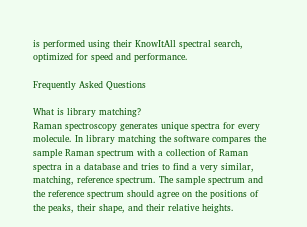is performed using their KnowItAll spectral search, optimized for speed and performance.

Frequently Asked Questions

What is library matching?
Raman spectroscopy generates unique spectra for every molecule. In library matching the software compares the sample Raman spectrum with a collection of Raman spectra in a database and tries to find a very similar, matching, reference spectrum. The sample spectrum and the reference spectrum should agree on the positions of the peaks, their shape, and their relative heights.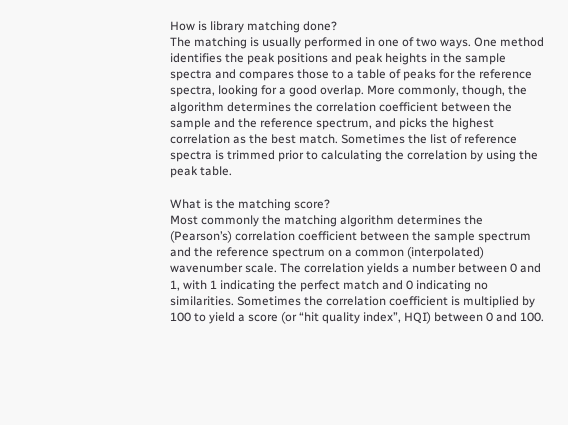How is library matching done?
The matching is usually performed in one of two ways. One method identifies the peak positions and peak heights in the sample spectra and compares those to a table of peaks for the reference spectra, looking for a good overlap. More commonly, though, the algorithm determines the correlation coefficient between the sample and the reference spectrum, and picks the highest correlation as the best match. Sometimes the list of reference spectra is trimmed prior to calculating the correlation by using the peak table.

What is the matching score?
Most commonly the matching algorithm determines the (Pearson’s) correlation coefficient between the sample spectrum and the reference spectrum on a common (interpolated) wavenumber scale. The correlation yields a number between 0 and 1, with 1 indicating the perfect match and 0 indicating no similarities. Sometimes the correlation coefficient is multiplied by 100 to yield a score (or “hit quality index”, HQI) between 0 and 100.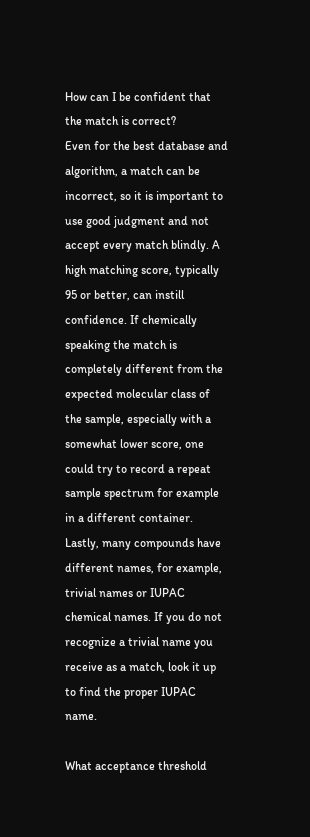How can I be confident that the match is correct?
Even for the best database and algorithm, a match can be incorrect, so it is important to use good judgment and not accept every match blindly. A high matching score, typically 95 or better, can instill confidence. If chemically speaking the match is completely different from the expected molecular class of the sample, especially with a somewhat lower score, one could try to record a repeat sample spectrum for example in a different container. Lastly, many compounds have different names, for example, trivial names or IUPAC chemical names. If you do not recognize a trivial name you receive as a match, look it up to find the proper IUPAC name.

What acceptance threshold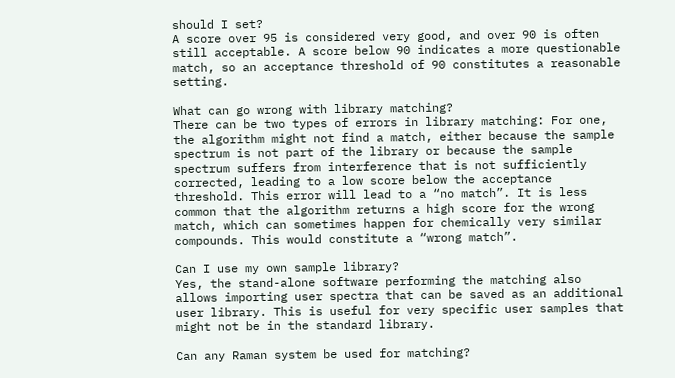should I set?
A score over 95 is considered very good, and over 90 is often still acceptable. A score below 90 indicates a more questionable match, so an acceptance threshold of 90 constitutes a reasonable setting.

What can go wrong with library matching?
There can be two types of errors in library matching: For one, the algorithm might not find a match, either because the sample spectrum is not part of the library or because the sample spectrum suffers from interference that is not sufficiently corrected, leading to a low score below the acceptance threshold. This error will lead to a “no match”. It is less common that the algorithm returns a high score for the wrong match, which can sometimes happen for chemically very similar compounds. This would constitute a “wrong match”.

Can I use my own sample library?
Yes, the stand-alone software performing the matching also allows importing user spectra that can be saved as an additional user library. This is useful for very specific user samples that might not be in the standard library.

Can any Raman system be used for matching?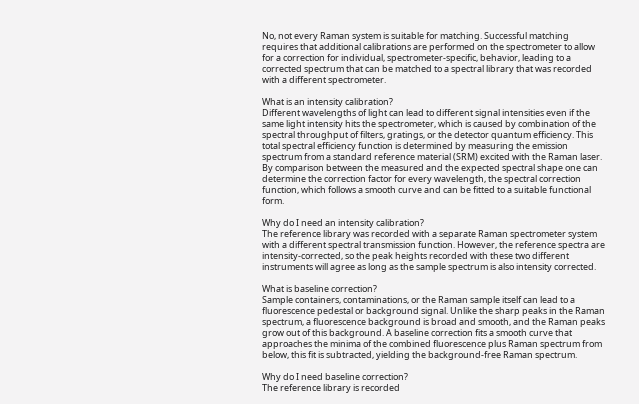No, not every Raman system is suitable for matching. Successful matching requires that additional calibrations are performed on the spectrometer to allow for a correction for individual, spectrometer-specific, behavior, leading to a corrected spectrum that can be matched to a spectral library that was recorded with a different spectrometer.

What is an intensity calibration?
Different wavelengths of light can lead to different signal intensities even if the same light intensity hits the spectrometer, which is caused by combination of the spectral throughput of filters, gratings, or the detector quantum efficiency. This total spectral efficiency function is determined by measuring the emission spectrum from a standard reference material (SRM) excited with the Raman laser. By comparison between the measured and the expected spectral shape one can determine the correction factor for every wavelength, the spectral correction function, which follows a smooth curve and can be fitted to a suitable functional form.

Why do I need an intensity calibration?
The reference library was recorded with a separate Raman spectrometer system with a different spectral transmission function. However, the reference spectra are intensity-corrected, so the peak heights recorded with these two different instruments will agree as long as the sample spectrum is also intensity corrected.

What is baseline correction?
Sample containers, contaminations, or the Raman sample itself can lead to a fluorescence pedestal or background signal. Unlike the sharp peaks in the Raman spectrum, a fluorescence background is broad and smooth, and the Raman peaks grow out of this background. A baseline correction fits a smooth curve that approaches the minima of the combined fluorescence plus Raman spectrum from below, this fit is subtracted, yielding the background-free Raman spectrum.

Why do I need baseline correction?
The reference library is recorded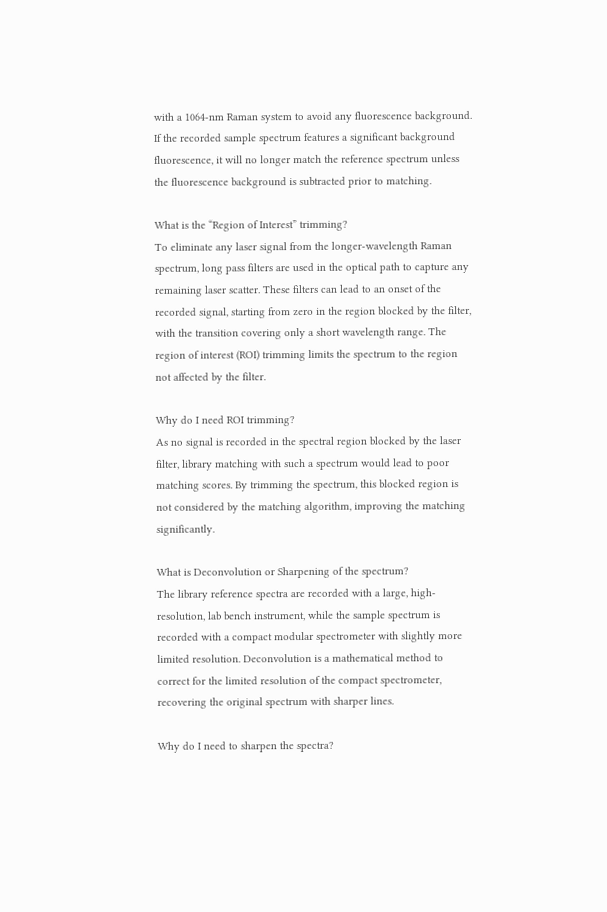with a 1064-nm Raman system to avoid any fluorescence background. If the recorded sample spectrum features a significant background fluorescence, it will no longer match the reference spectrum unless the fluorescence background is subtracted prior to matching.

What is the “Region of Interest” trimming?
To eliminate any laser signal from the longer-wavelength Raman spectrum, long pass filters are used in the optical path to capture any remaining laser scatter. These filters can lead to an onset of the recorded signal, starting from zero in the region blocked by the filter, with the transition covering only a short wavelength range. The region of interest (ROI) trimming limits the spectrum to the region not affected by the filter.

Why do I need ROI trimming?
As no signal is recorded in the spectral region blocked by the laser filter, library matching with such a spectrum would lead to poor matching scores. By trimming the spectrum, this blocked region is not considered by the matching algorithm, improving the matching significantly.

What is Deconvolution or Sharpening of the spectrum?
The library reference spectra are recorded with a large, high-resolution, lab bench instrument, while the sample spectrum is recorded with a compact modular spectrometer with slightly more limited resolution. Deconvolution is a mathematical method to correct for the limited resolution of the compact spectrometer, recovering the original spectrum with sharper lines.

Why do I need to sharpen the spectra?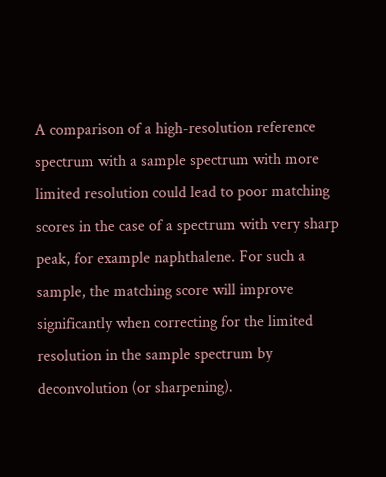A comparison of a high-resolution reference spectrum with a sample spectrum with more limited resolution could lead to poor matching scores in the case of a spectrum with very sharp peak, for example naphthalene. For such a sample, the matching score will improve significantly when correcting for the limited resolution in the sample spectrum by deconvolution (or sharpening).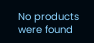No products were found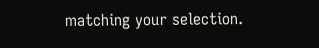matching your selection.